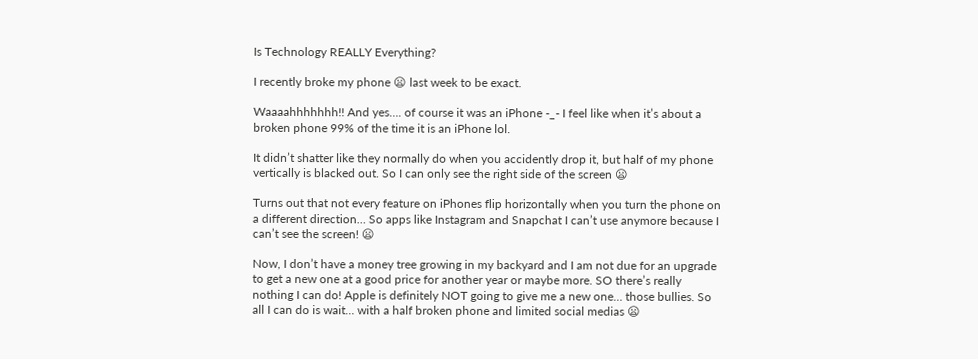Is Technology REALLY Everything?

I recently broke my phone 😦 last week to be exact.

Waaaahhhhhhh!! And yes…. of course it was an iPhone -_- I feel like when it’s about a broken phone 99% of the time it is an iPhone lol.

It didn’t shatter like they normally do when you accidently drop it, but half of my phone vertically is blacked out. So I can only see the right side of the screen 😦

Turns out that not every feature on iPhones flip horizontally when you turn the phone on a different direction… So apps like Instagram and Snapchat I can’t use anymore because I can’t see the screen! 😦

Now, I don’t have a money tree growing in my backyard and I am not due for an upgrade to get a new one at a good price for another year or maybe more. SO there’s really nothing I can do! Apple is definitely NOT going to give me a new one… those bullies. So all I can do is wait… with a half broken phone and limited social medias 😦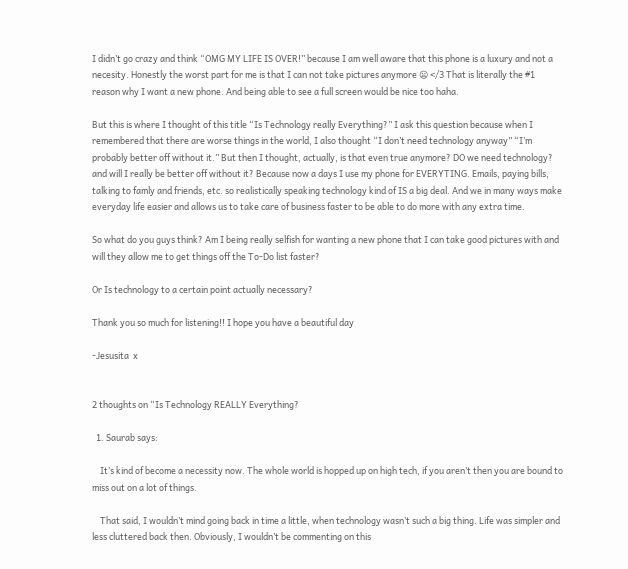I didn’t go crazy and think “OMG MY LIFE IS OVER!” because I am well aware that this phone is a luxury and not a necesity. Honestly the worst part for me is that I can not take pictures anymore 😦 </3 That is literally the #1 reason why I want a new phone. And being able to see a full screen would be nice too haha.

But this is where I thought of this title “Is Technology really Everything?” I ask this question because when I remembered that there are worse things in the world, I also thought “I don’t need technology anyway” “I’m probably better off without it.” But then I thought, actually, is that even true anymore? DO we need technology? and will I really be better off without it? Because now a days I use my phone for EVERYTING. Emails, paying bills, talking to famly and friends, etc. so realistically speaking technology kind of IS a big deal. And we in many ways make everyday life easier and allows us to take care of business faster to be able to do more with any extra time.

So what do you guys think? Am I being really selfish for wanting a new phone that I can take good pictures with and will they allow me to get things off the To-Do list faster?

Or Is technology to a certain point actually necessary?

Thank you so much for listening!! I hope you have a beautiful day

-Jesusita  x


2 thoughts on “Is Technology REALLY Everything?

  1. Saurab says:

    It’s kind of become a necessity now. The whole world is hopped up on high tech, if you aren’t then you are bound to miss out on a lot of things.

    That said, I wouldn’t mind going back in time a little, when technology wasn’t such a big thing. Life was simpler and less cluttered back then. Obviously, I wouldn’t be commenting on this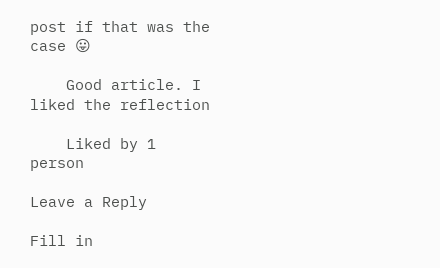post if that was the case 😛

    Good article. I liked the reflection

    Liked by 1 person

Leave a Reply

Fill in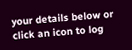your details below or click an icon to log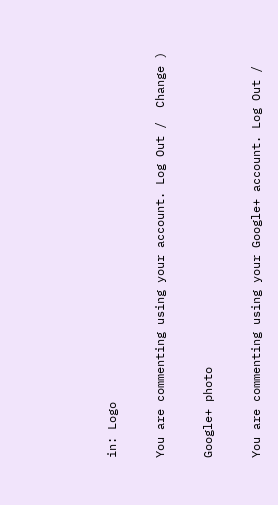in: Logo

You are commenting using your account. Log Out /  Change )

Google+ photo

You are commenting using your Google+ account. Log Out /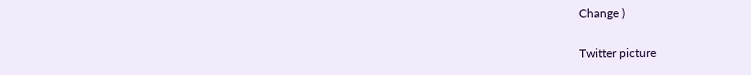Change )

Twitter picture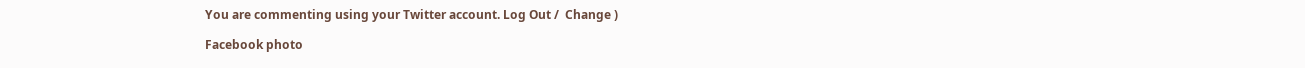You are commenting using your Twitter account. Log Out /  Change )

Facebook photo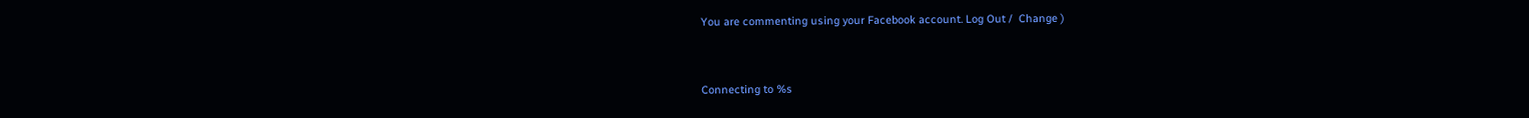You are commenting using your Facebook account. Log Out /  Change )


Connecting to %s